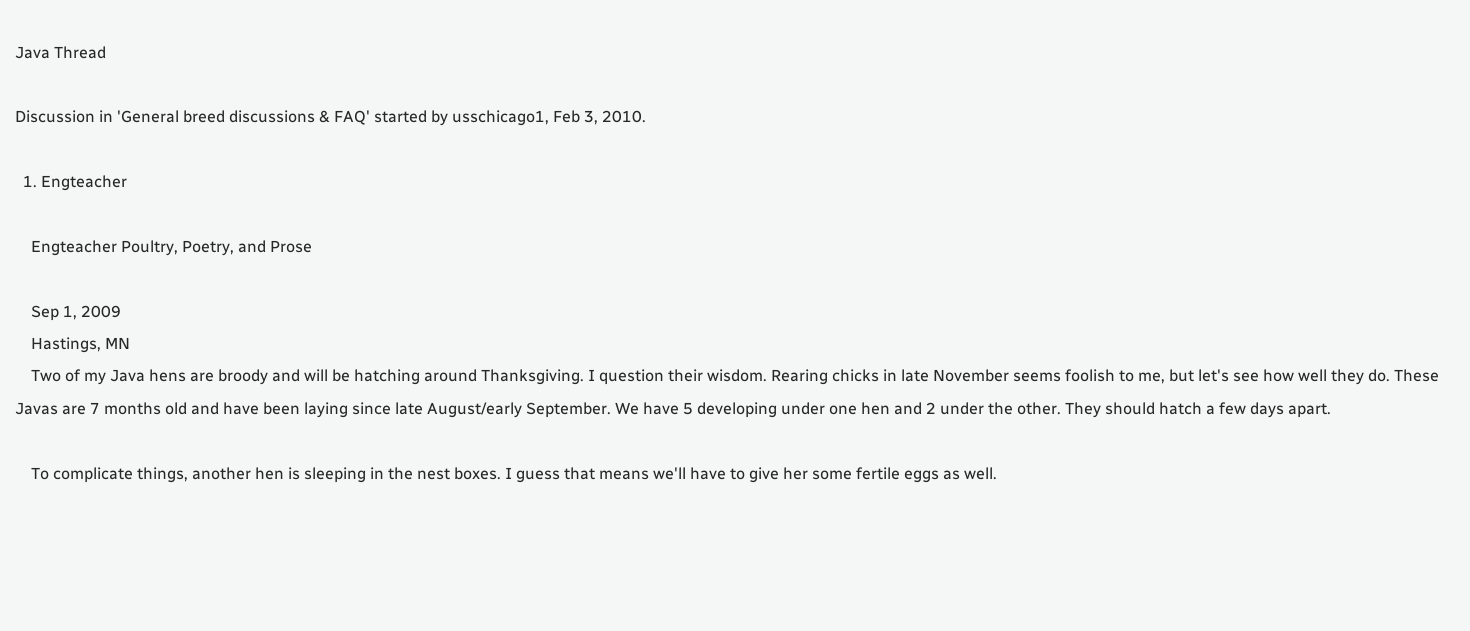Java Thread

Discussion in 'General breed discussions & FAQ' started by usschicago1, Feb 3, 2010.

  1. Engteacher

    Engteacher Poultry, Poetry, and Prose

    Sep 1, 2009
    Hastings, MN
    Two of my Java hens are broody and will be hatching around Thanksgiving. I question their wisdom. Rearing chicks in late November seems foolish to me, but let's see how well they do. These Javas are 7 months old and have been laying since late August/early September. We have 5 developing under one hen and 2 under the other. They should hatch a few days apart.

    To complicate things, another hen is sleeping in the nest boxes. I guess that means we'll have to give her some fertile eggs as well.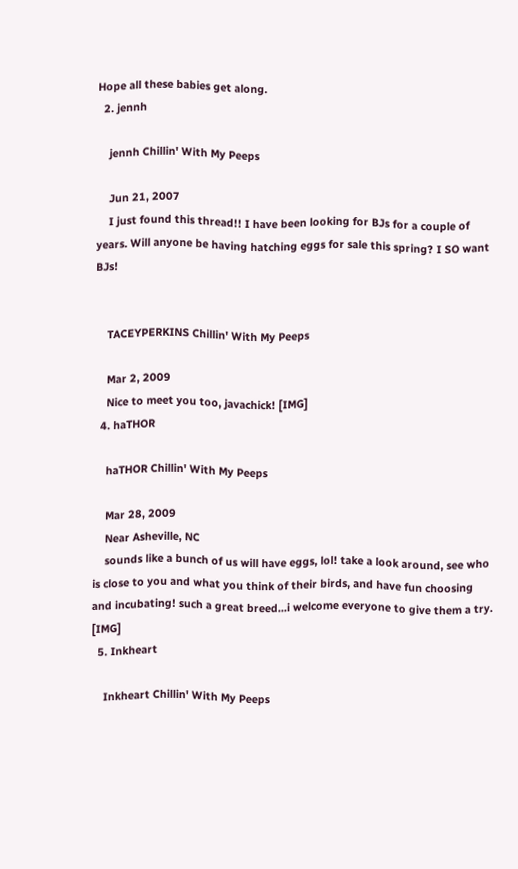Hope all these babies get along.
  2. jennh

    jennh Chillin' With My Peeps

    Jun 21, 2007
    I just found this thread!! I have been looking for BJs for a couple of years. Will anyone be having hatching eggs for sale this spring? I SO want BJs!


    TACEYPERKINS Chillin' With My Peeps

    Mar 2, 2009
    Nice to meet you too, javachick! [IMG]
  4. haTHOR

    haTHOR Chillin' With My Peeps

    Mar 28, 2009
    Near Asheville, NC
    sounds like a bunch of us will have eggs, lol! take a look around, see who is close to you and what you think of their birds, and have fun choosing and incubating! such a great breed...i welcome everyone to give them a try. [IMG]
  5. Inkheart

    Inkheart Chillin' With My Peeps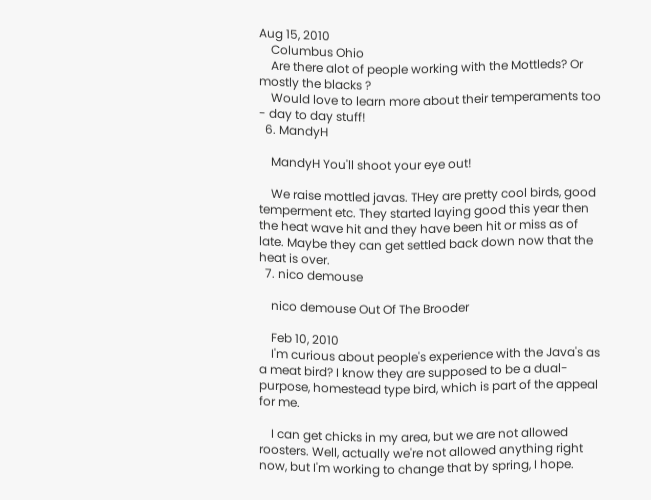Aug 15, 2010
    Columbus Ohio
    Are there alot of people working with the Mottleds? Or mostly the blacks ?
    Would love to learn more about their temperaments too - day to day stuff!
  6. MandyH

    MandyH You'll shoot your eye out!

    We raise mottled javas. THey are pretty cool birds, good temperment etc. They started laying good this year then the heat wave hit and they have been hit or miss as of late. Maybe they can get settled back down now that the heat is over.
  7. nico demouse

    nico demouse Out Of The Brooder

    Feb 10, 2010
    I'm curious about people's experience with the Java's as a meat bird? I know they are supposed to be a dual-purpose, homestead type bird, which is part of the appeal for me.

    I can get chicks in my area, but we are not allowed roosters. Well, actually we're not allowed anything right now, but I'm working to change that by spring, I hope.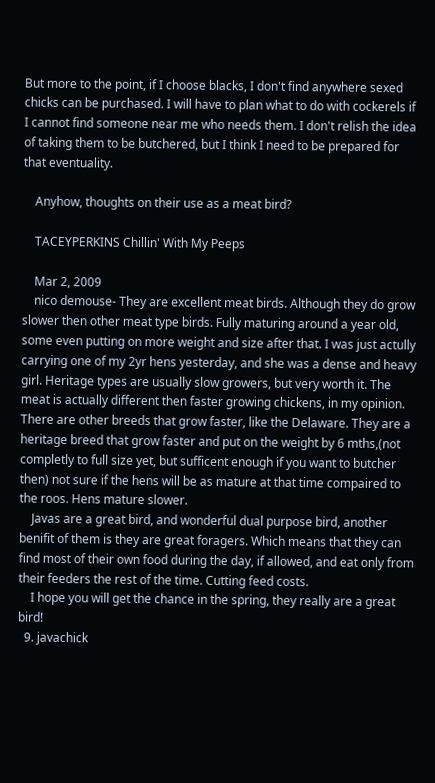But more to the point, if I choose blacks, I don't find anywhere sexed chicks can be purchased. I will have to plan what to do with cockerels if I cannot find someone near me who needs them. I don't relish the idea of taking them to be butchered, but I think I need to be prepared for that eventuality.

    Anyhow, thoughts on their use as a meat bird?

    TACEYPERKINS Chillin' With My Peeps

    Mar 2, 2009
    nico demouse- They are excellent meat birds. Although they do grow slower then other meat type birds. Fully maturing around a year old, some even putting on more weight and size after that. I was just actully carrying one of my 2yr hens yesterday, and she was a dense and heavy girl. Heritage types are usually slow growers, but very worth it. The meat is actually different then faster growing chickens, in my opinion. There are other breeds that grow faster, like the Delaware. They are a heritage breed that grow faster and put on the weight by 6 mths,(not completly to full size yet, but sufficent enough if you want to butcher then) not sure if the hens will be as mature at that time compaired to the roos. Hens mature slower.
    Javas are a great bird, and wonderful dual purpose bird, another benifit of them is they are great foragers. Which means that they can find most of their own food during the day, if allowed, and eat only from their feeders the rest of the time. Cutting feed costs.
    I hope you will get the chance in the spring, they really are a great bird!
  9. javachick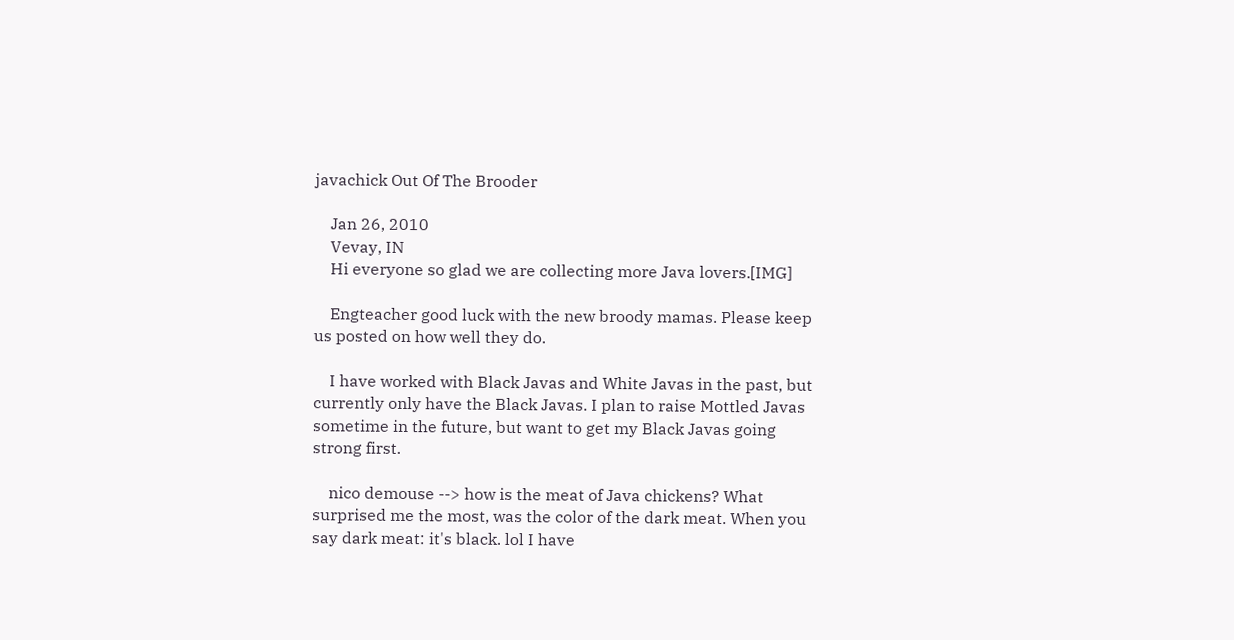javachick Out Of The Brooder

    Jan 26, 2010
    Vevay, IN
    Hi everyone so glad we are collecting more Java lovers.[IMG]

    Engteacher good luck with the new broody mamas. Please keep us posted on how well they do.

    I have worked with Black Javas and White Javas in the past, but currently only have the Black Javas. I plan to raise Mottled Javas sometime in the future, but want to get my Black Javas going strong first.

    nico demouse --> how is the meat of Java chickens? What surprised me the most, was the color of the dark meat. When you say dark meat: it's black. lol I have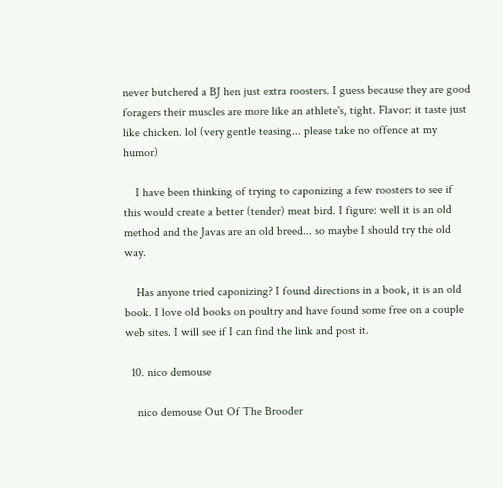never butchered a BJ hen just extra roosters. I guess because they are good foragers their muscles are more like an athlete's, tight. Flavor: it taste just like chicken. lol (very gentle teasing... please take no offence at my humor)

    I have been thinking of trying to caponizing a few roosters to see if this would create a better (tender) meat bird. I figure: well it is an old method and the Javas are an old breed... so maybe I should try the old way.

    Has anyone tried caponizing? I found directions in a book, it is an old book. I love old books on poultry and have found some free on a couple web sites. I will see if I can find the link and post it.

  10. nico demouse

    nico demouse Out Of The Brooder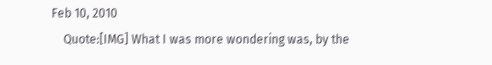Feb 10, 2010
    Quote:[IMG] What I was more wondering was, by the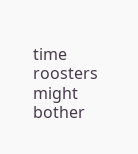time roosters might bother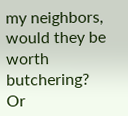my neighbors, would they be worth butchering? Or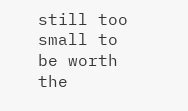still too small to be worth the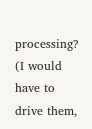processing? (I would have to drive them,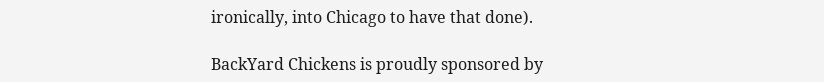ironically, into Chicago to have that done).

BackYard Chickens is proudly sponsored by